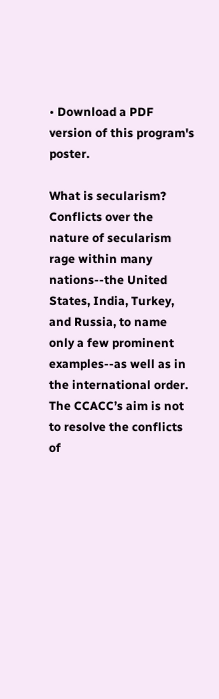• Download a PDF version of this program's poster.

What is secularism? Conflicts over the nature of secularism rage within many nations--the United States, India, Turkey, and Russia, to name only a few prominent examples--as well as in the international order. The CCACC’s aim is not to resolve the conflicts of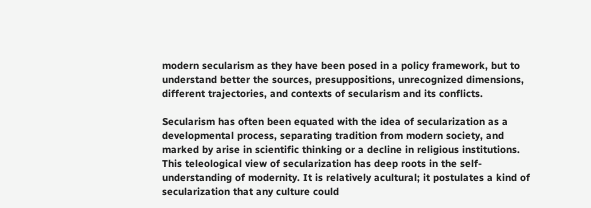modern secularism as they have been posed in a policy framework, but to understand better the sources, presuppositions, unrecognized dimensions, different trajectories, and contexts of secularism and its conflicts.

Secularism has often been equated with the idea of secularization as a developmental process, separating tradition from modern society, and marked by arise in scientific thinking or a decline in religious institutions. This teleological view of secularization has deep roots in the self-understanding of modernity. It is relatively acultural; it postulates a kind of secularization that any culture could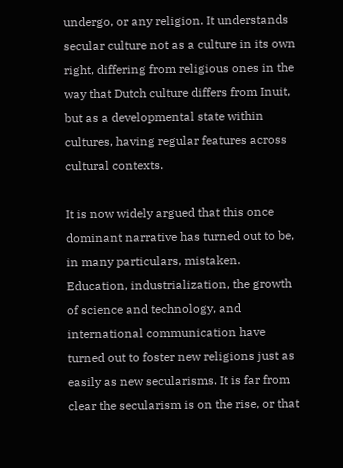undergo, or any religion. It understands secular culture not as a culture in its own right, differing from religious ones in the way that Dutch culture differs from Inuit, but as a developmental state within cultures, having regular features across cultural contexts.

It is now widely argued that this once dominant narrative has turned out to be, in many particulars, mistaken. Education, industrialization, the growth of science and technology, and international communication have turned out to foster new religions just as easily as new secularisms. It is far from clear the secularism is on the rise, or that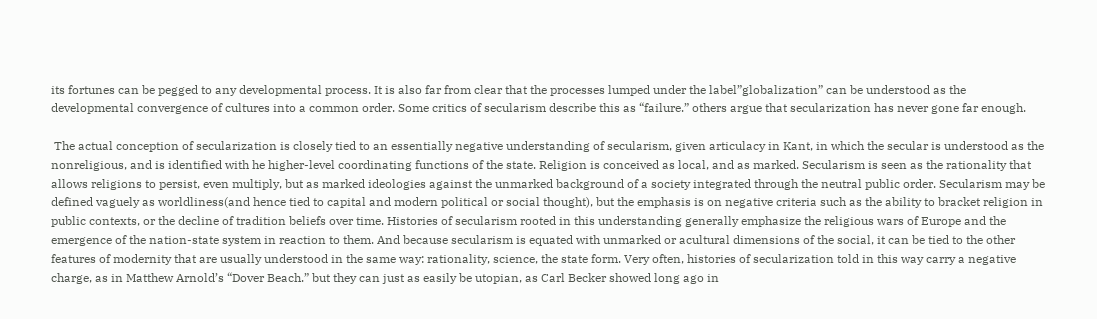its fortunes can be pegged to any developmental process. It is also far from clear that the processes lumped under the label”globalization” can be understood as the developmental convergence of cultures into a common order. Some critics of secularism describe this as “failure.” others argue that secularization has never gone far enough.

 The actual conception of secularization is closely tied to an essentially negative understanding of secularism, given articulacy in Kant, in which the secular is understood as the nonreligious, and is identified with he higher-level coordinating functions of the state. Religion is conceived as local, and as marked. Secularism is seen as the rationality that allows religions to persist, even multiply, but as marked ideologies against the unmarked background of a society integrated through the neutral public order. Secularism may be defined vaguely as worldliness(and hence tied to capital and modern political or social thought), but the emphasis is on negative criteria such as the ability to bracket religion in public contexts, or the decline of tradition beliefs over time. Histories of secularism rooted in this understanding generally emphasize the religious wars of Europe and the emergence of the nation-state system in reaction to them. And because secularism is equated with unmarked or acultural dimensions of the social, it can be tied to the other features of modernity that are usually understood in the same way: rationality, science, the state form. Very often, histories of secularization told in this way carry a negative charge, as in Matthew Arnold’s “Dover Beach.” but they can just as easily be utopian, as Carl Becker showed long ago in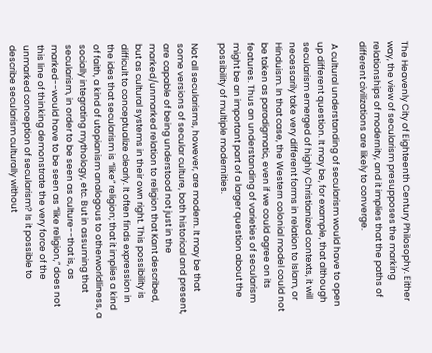The Heavenly City of Eighteenth Century Philosophy. Either way, the view of secularism presupposes the marking relationships of modernity, and it implies that the paths of different civilizations are likely to converge.

 A cultural understanding of secularism would have to open up different question. It may be, for example, that although secularism emerged of highly Christianized contexts, it will necessarily take very different forms in relation to Islam, or Hinduism. In that case, the Western colonial model could not be taken as paradigmatic, even if we could agree on its features. Thus an understanding of varieties of secularism might be an important part of a larger question about the possibility of multiple modernities.

Not all secularisms, however, are modern. It may be that some versions of secular culture, both historical and present, are capable of being understood not just in the marked/unmarked relation to religion that Kant described, but as cultural systems in their own right. This possibility is difficult to conceptualize clearly. It often finds expression in the ides that secularism is “like” religion; that it implies a kind of faith, a kind of utopianism analogous to otherworldliness, a socially integrating mythology, etc. But in assuming that secularism, in order to be seen as culture--that is, as marked--would have to be seen as “like religion,” does not this line of thinking demonstrate the very force of the unmarked conception of secularism? Is it possible to describe secularism culturally without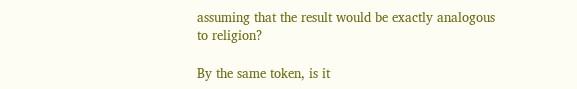assuming that the result would be exactly analogous to religion?

By the same token, is it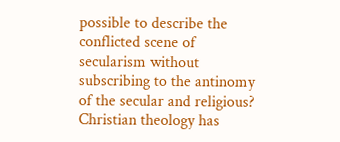possible to describe the conflicted scene of secularism without subscribing to the antinomy of the secular and religious? Christian theology has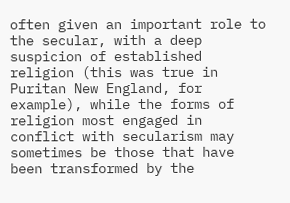often given an important role to the secular, with a deep suspicion of established religion (this was true in Puritan New England, for example), while the forms of religion most engaged in conflict with secularism may sometimes be those that have been transformed by the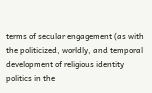terms of secular engagement (as with the politicized, worldly, and temporal development of religious identity politics in the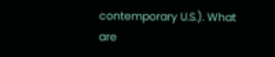contemporary U.S.). What are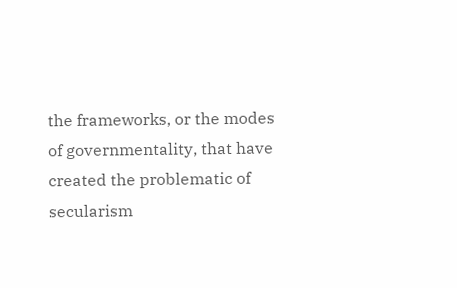the frameworks, or the modes of governmentality, that have created the problematic of secularism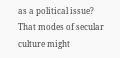as a political issue? That modes of secular culture might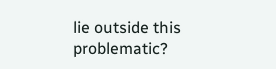lie outside this problematic?